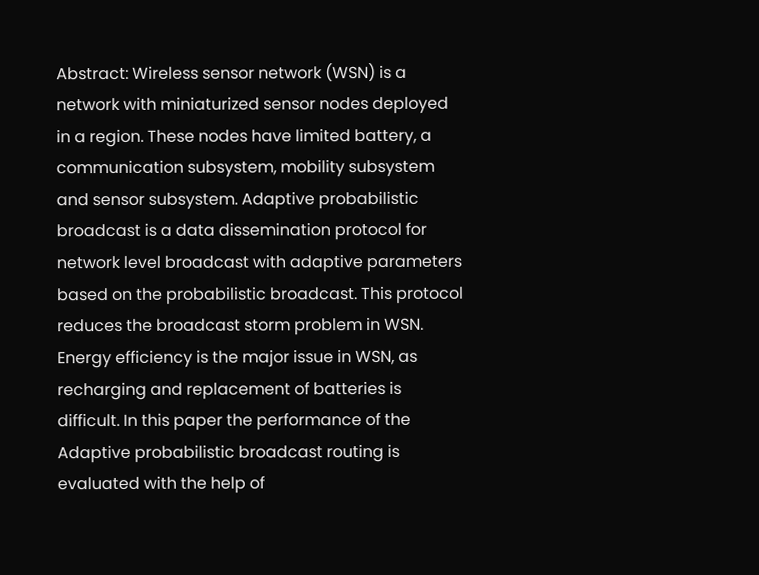Abstract: Wireless sensor network (WSN) is a network with miniaturized sensor nodes deployed in a region. These nodes have limited battery, a communication subsystem, mobility subsystem and sensor subsystem. Adaptive probabilistic broadcast is a data dissemination protocol for network level broadcast with adaptive parameters based on the probabilistic broadcast. This protocol reduces the broadcast storm problem in WSN. Energy efficiency is the major issue in WSN, as recharging and replacement of batteries is difficult. In this paper the performance of the Adaptive probabilistic broadcast routing is evaluated with the help of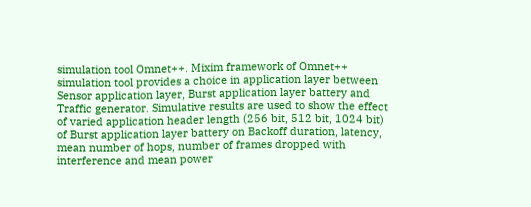simulation tool Omnet++. Mixim framework of Omnet++ simulation tool provides a choice in application layer between Sensor application layer, Burst application layer battery and Traffic generator. Simulative results are used to show the effect of varied application header length (256 bit, 512 bit, 1024 bit) of Burst application layer battery on Backoff duration, latency, mean number of hops, number of frames dropped with interference and mean power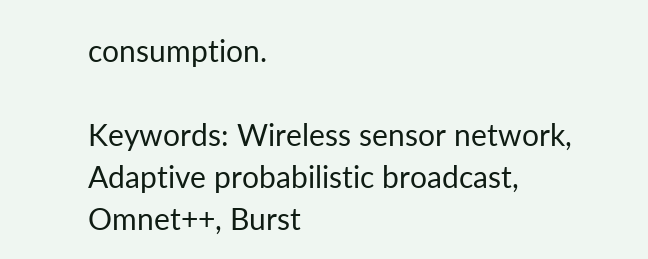consumption.

Keywords: Wireless sensor network, Adaptive probabilistic broadcast, Omnet++, Burst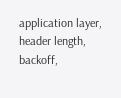application layer, header length, backoff,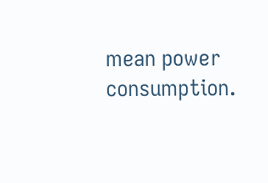mean power consumption.